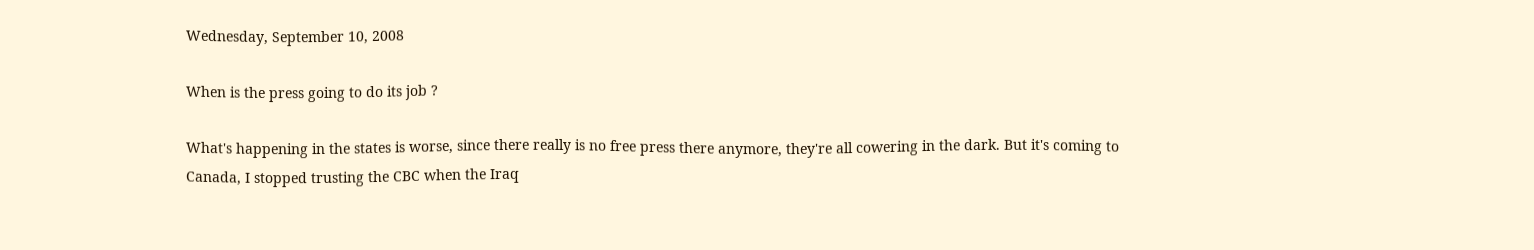Wednesday, September 10, 2008

When is the press going to do its job ?

What's happening in the states is worse, since there really is no free press there anymore, they're all cowering in the dark. But it's coming to Canada, I stopped trusting the CBC when the Iraq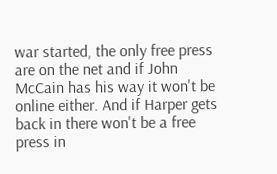war started, the only free press are on the net and if John McCain has his way it won't be online either. And if Harper gets back in there won't be a free press in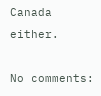Canada either.

No comments: